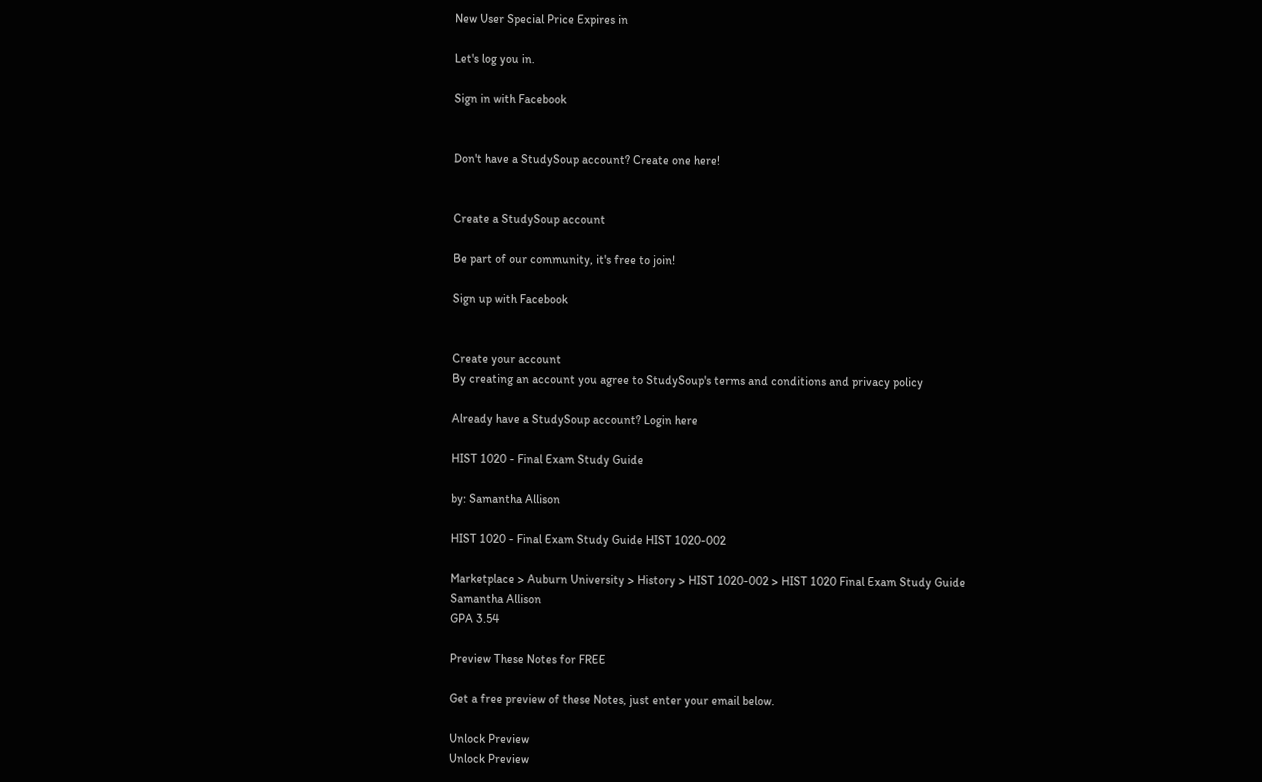New User Special Price Expires in

Let's log you in.

Sign in with Facebook


Don't have a StudySoup account? Create one here!


Create a StudySoup account

Be part of our community, it's free to join!

Sign up with Facebook


Create your account
By creating an account you agree to StudySoup's terms and conditions and privacy policy

Already have a StudySoup account? Login here

HIST 1020 - Final Exam Study Guide

by: Samantha Allison

HIST 1020 - Final Exam Study Guide HIST 1020-002

Marketplace > Auburn University > History > HIST 1020-002 > HIST 1020 Final Exam Study Guide
Samantha Allison
GPA 3.54

Preview These Notes for FREE

Get a free preview of these Notes, just enter your email below.

Unlock Preview
Unlock Preview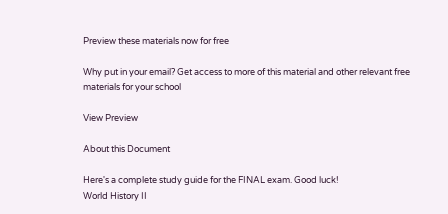Preview these materials now for free

Why put in your email? Get access to more of this material and other relevant free materials for your school

View Preview

About this Document

Here's a complete study guide for the FINAL exam. Good luck!
World History II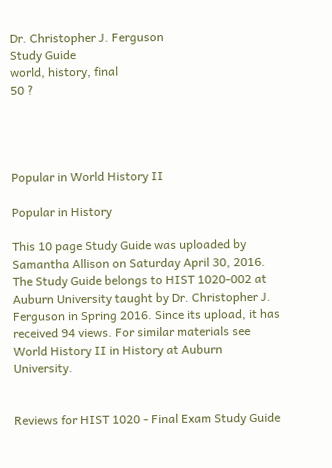Dr. Christopher J. Ferguson
Study Guide
world, history, final
50 ?




Popular in World History II

Popular in History

This 10 page Study Guide was uploaded by Samantha Allison on Saturday April 30, 2016. The Study Guide belongs to HIST 1020-002 at Auburn University taught by Dr. Christopher J. Ferguson in Spring 2016. Since its upload, it has received 94 views. For similar materials see World History II in History at Auburn University.


Reviews for HIST 1020 - Final Exam Study Guide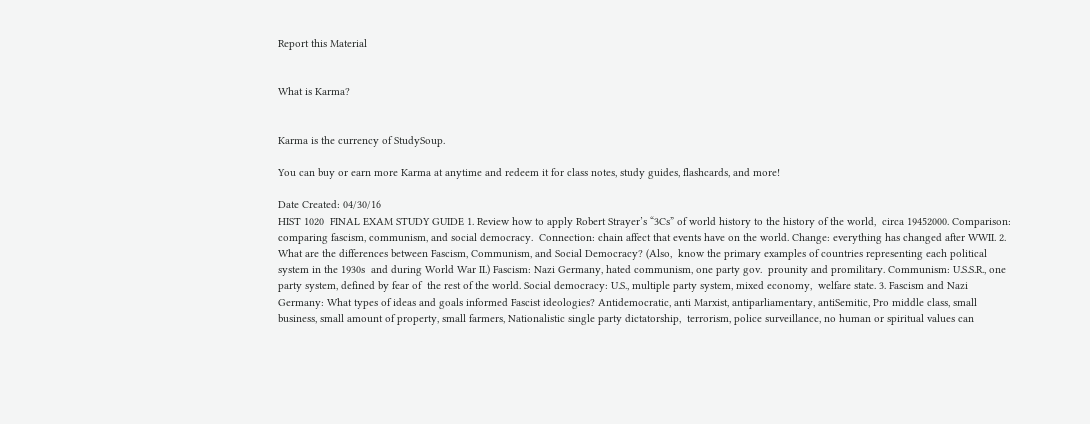Report this Material


What is Karma?


Karma is the currency of StudySoup.

You can buy or earn more Karma at anytime and redeem it for class notes, study guides, flashcards, and more!

Date Created: 04/30/16
HIST 1020  FINAL EXAM STUDY GUIDE 1. Review how to apply Robert Strayer’s “3Cs” of world history to the history of the world,  circa 19452000. Comparison: comparing fascism, communism, and social democracy.  Connection: chain affect that events have on the world. Change: everything has changed after WWII. 2. What are the differences between Fascism, Communism, and Social Democracy? (Also,  know the primary examples of countries representing each political system in the 1930s  and during World War II.) Fascism: Nazi Germany, hated communism, one party gov.  prounity and promilitary. Communism: U.S.S.R., one party system, defined by fear of  the rest of the world. Social democracy: U.S., multiple party system, mixed economy,  welfare state. 3. Fascism and Nazi Germany: What types of ideas and goals informed Fascist ideologies? Antidemocratic, anti Marxist, antiparliamentary, antiSemitic, Pro middle class, small business, small amount of property, small farmers, Nationalistic single party dictatorship,  terrorism, police surveillance, no human or spiritual values can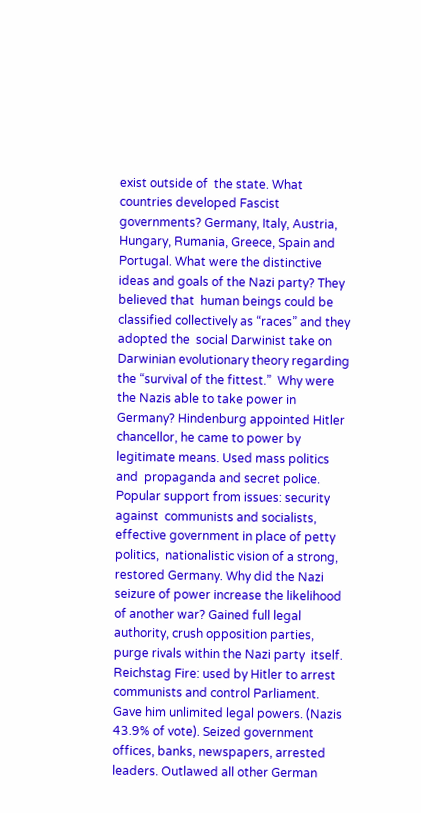exist outside of  the state. What countries developed Fascist governments? Germany, Italy, Austria,  Hungary, Rumania, Greece, Spain and Portugal. What were the distinctive ideas and goals of the Nazi party? They believed that  human beings could be classified collectively as “races” and they adopted the  social Darwinist take on Darwinian evolutionary theory regarding the “survival of the fittest.”  Why were the Nazis able to take power in Germany? Hindenburg appointed Hitler chancellor, he came to power by legitimate means. Used mass politics and  propaganda and secret police. Popular support from issues: security against  communists and socialists, effective government in place of petty politics,  nationalistic vision of a strong, restored Germany. Why did the Nazi seizure of power increase the likelihood of another war? Gained full legal authority, crush opposition parties, purge rivals within the Nazi party  itself. Reichstag Fire: used by Hitler to arrest communists and control Parliament.  Gave him unlimited legal powers. (Nazis 43.9% of vote). Seized government  offices, banks, newspapers, arrested leaders. Outlawed all other German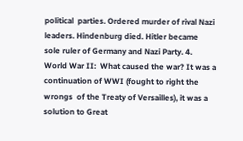political  parties. Ordered murder of rival Nazi leaders. Hindenburg died. Hitler became  sole ruler of Germany and Nazi Party. 4. World War II:  What caused the war? It was a continuation of WWI (fought to right the wrongs  of the Treaty of Versailles), it was a solution to Great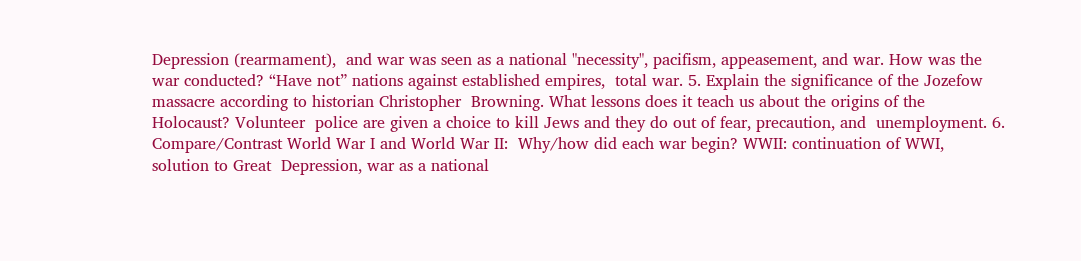Depression (rearmament),  and war was seen as a national "necessity", pacifism, appeasement, and war. How was the war conducted? “Have not” nations against established empires,  total war. 5. Explain the significance of the Jozefow massacre according to historian Christopher  Browning. What lessons does it teach us about the origins of the Holocaust? Volunteer  police are given a choice to kill Jews and they do out of fear, precaution, and  unemployment. 6. Compare/Contrast World War I and World War II:  Why/how did each war begin? WWII: continuation of WWI, solution to Great  Depression, war as a national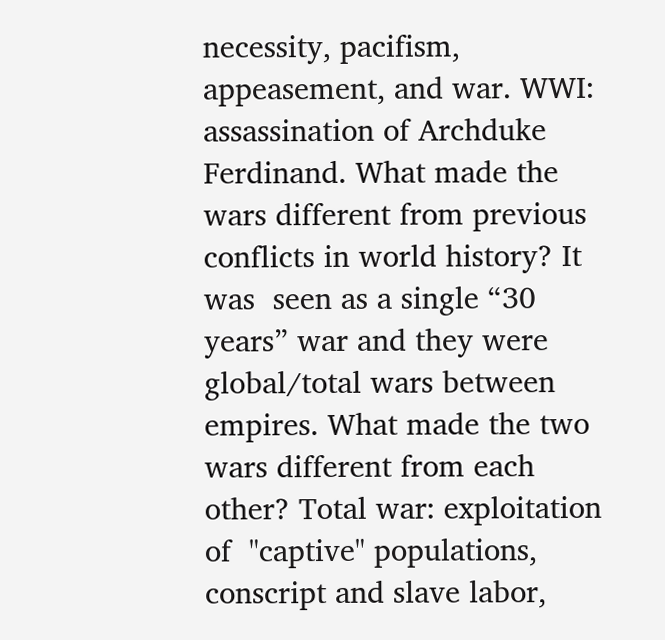necessity, pacifism, appeasement, and war. WWI:  assassination of Archduke Ferdinand. What made the wars different from previous conflicts in world history? It was  seen as a single “30 years” war and they were global/total wars between empires. What made the two wars different from each other? Total war: exploitation of  "captive" populations, conscript and slave labor,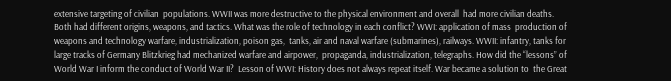extensive targeting of civilian  populations. WWII was more destructive to the physical environment and overall  had more civilian deaths. Both had different origins, weapons, and tactics. What was the role of technology in each conflict? WWI: application of mass  production of weapons and technology warfare, industrialization, poison gas,  tanks, air and naval warfare (submarines), railways. WWII: infantry, tanks for  large tracks of Germany Blitzkrieg had mechanized warfare and airpower,  propaganda, industrialization, telegraphs. How did the “lessons” of World War I inform the conduct of World War II?  Lesson of WWI: History does not always repeat itself. War became a solution to  the Great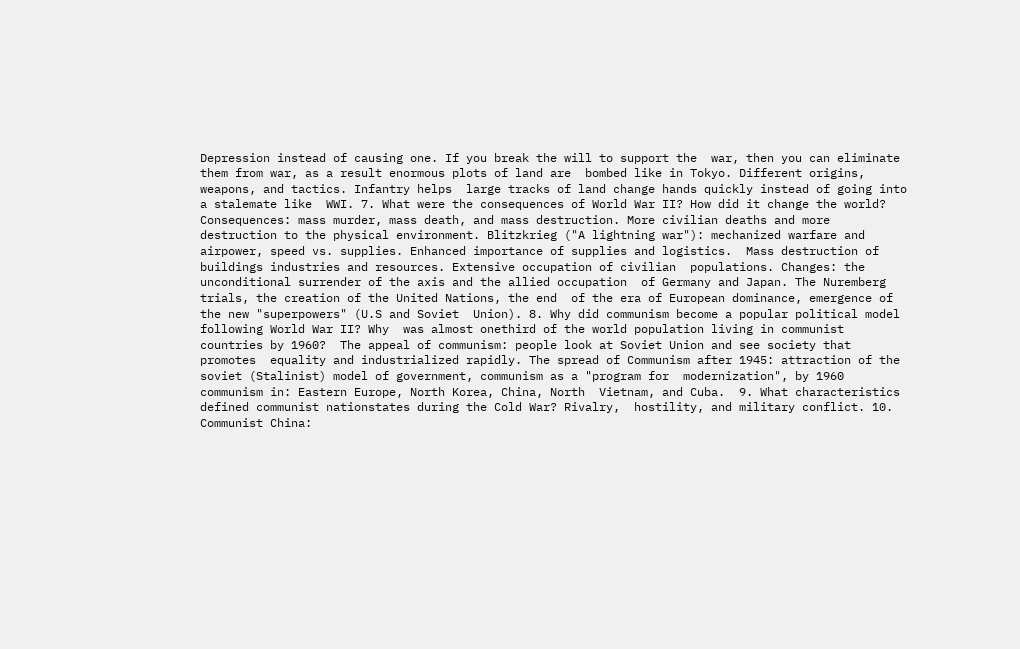Depression instead of causing one. If you break the will to support the  war, then you can eliminate them from war, as a result enormous plots of land are  bombed like in Tokyo. Different origins, weapons, and tactics. Infantry helps  large tracks of land change hands quickly instead of going into a stalemate like  WWI. 7. What were the consequences of World War II? How did it change the world?  Consequences: mass murder, mass death, and mass destruction. More civilian deaths and more destruction to the physical environment. Blitzkrieg ("A lightning war"): mechanized warfare and airpower, speed vs. supplies. Enhanced importance of supplies and logistics.  Mass destruction of buildings industries and resources. Extensive occupation of civilian  populations. Changes: the unconditional surrender of the axis and the allied occupation  of Germany and Japan. The Nuremberg trials, the creation of the United Nations, the end  of the era of European dominance, emergence of the new "superpowers" (U.S and Soviet  Union). 8. Why did communism become a popular political model following World War II? Why  was almost onethird of the world population living in communist countries by 1960?  The appeal of communism: people look at Soviet Union and see society that promotes  equality and industrialized rapidly. The spread of Communism after 1945: attraction of the soviet (Stalinist) model of government, communism as a "program for  modernization", by 1960 communism in: Eastern Europe, North Korea, China, North  Vietnam, and Cuba.  9. What characteristics defined communist nationstates during the Cold War? Rivalry,  hostility, and military conflict. 10. Communist China: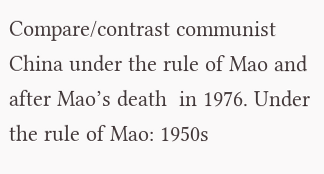Compare/contrast communist China under the rule of Mao and after Mao’s death  in 1976. Under the rule of Mao: 1950s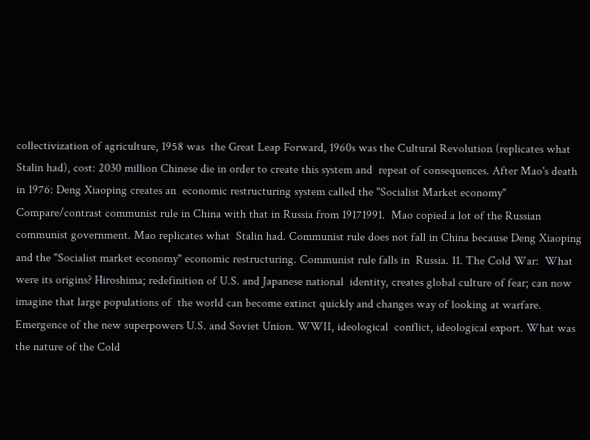collectivization of agriculture, 1958 was  the Great Leap Forward, 1960s was the Cultural Revolution (replicates what  Stalin had), cost: 2030 million Chinese die in order to create this system and  repeat of consequences. After Mao's death in 1976: Deng Xiaoping creates an  economic restructuring system called the "Socialist Market economy" Compare/contrast communist rule in China with that in Russia from 19171991.  Mao copied a lot of the Russian communist government. Mao replicates what  Stalin had. Communist rule does not fall in China because Deng Xiaoping and the "Socialist market economy" economic restructuring. Communist rule falls in  Russia. 11. The Cold War:  What were its origins? Hiroshima; redefinition of U.S. and Japanese national  identity, creates global culture of fear; can now imagine that large populations of  the world can become extinct quickly and changes way of looking at warfare.  Emergence of the new superpowers U.S. and Soviet Union. WWII, ideological  conflict, ideological export. What was the nature of the Cold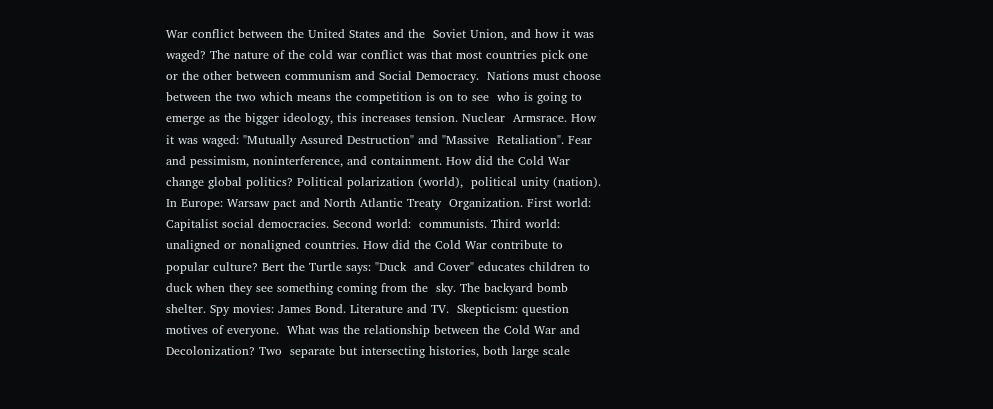War conflict between the United States and the  Soviet Union, and how it was waged? The nature of the cold war conflict was that most countries pick one or the other between communism and Social Democracy.  Nations must choose between the two which means the competition is on to see  who is going to emerge as the bigger ideology, this increases tension. Nuclear  Armsrace. How it was waged: "Mutually Assured Destruction" and "Massive  Retaliation". Fear and pessimism, noninterference, and containment. How did the Cold War change global politics? Political polarization (world),  political unity (nation). In Europe: Warsaw pact and North Atlantic Treaty  Organization. First world: Capitalist social democracies. Second world:  communists. Third world: unaligned or nonaligned countries. How did the Cold War contribute to popular culture? Bert the Turtle says: "Duck  and Cover" educates children to duck when they see something coming from the  sky. The backyard bomb shelter. Spy movies: James Bond. Literature and TV.  Skepticism: question motives of everyone.  What was the relationship between the Cold War and Decolonization? Two  separate but intersecting histories, both large scale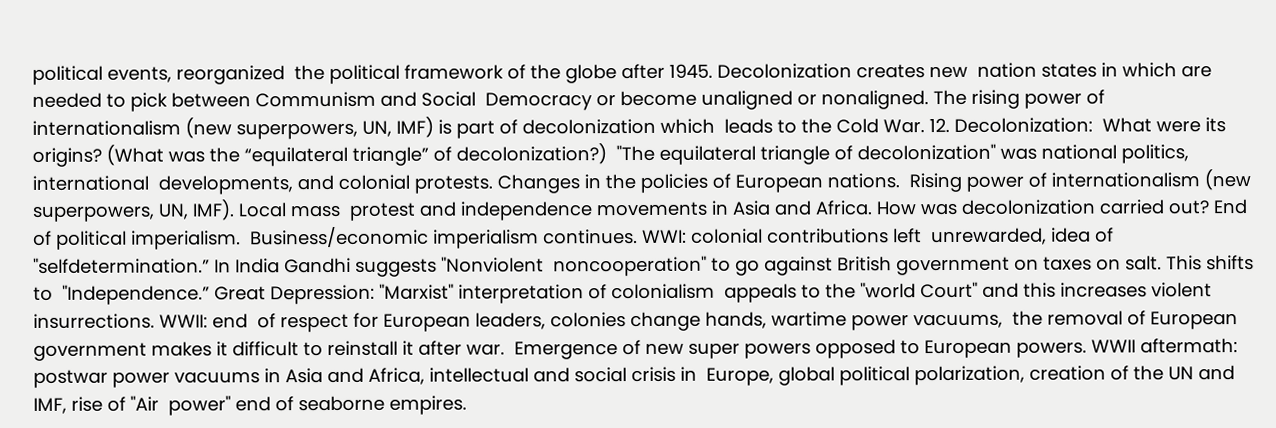political events, reorganized  the political framework of the globe after 1945. Decolonization creates new  nation states in which are needed to pick between Communism and Social  Democracy or become unaligned or nonaligned. The rising power of  internationalism (new superpowers, UN, IMF) is part of decolonization which  leads to the Cold War. 12. Decolonization:  What were its origins? (What was the “equilateral triangle” of decolonization?)  "The equilateral triangle of decolonization" was national politics, international  developments, and colonial protests. Changes in the policies of European nations.  Rising power of internationalism (new superpowers, UN, IMF). Local mass  protest and independence movements in Asia and Africa. How was decolonization carried out? End of political imperialism.  Business/economic imperialism continues. WWI: colonial contributions left  unrewarded, idea of "selfdetermination.” In India Gandhi suggests "Nonviolent  noncooperation" to go against British government on taxes on salt. This shifts to  "Independence.” Great Depression: "Marxist" interpretation of colonialism  appeals to the "world Court" and this increases violent insurrections. WWII: end  of respect for European leaders, colonies change hands, wartime power vacuums,  the removal of European government makes it difficult to reinstall it after war.  Emergence of new super powers opposed to European powers. WWII aftermath:  postwar power vacuums in Asia and Africa, intellectual and social crisis in  Europe, global political polarization, creation of the UN and IMF, rise of "Air  power" end of seaborne empires.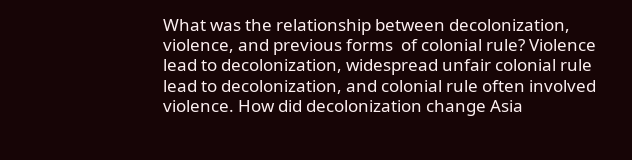What was the relationship between decolonization, violence, and previous forms  of colonial rule? Violence lead to decolonization, widespread unfair colonial rule  lead to decolonization, and colonial rule often involved violence. How did decolonization change Asia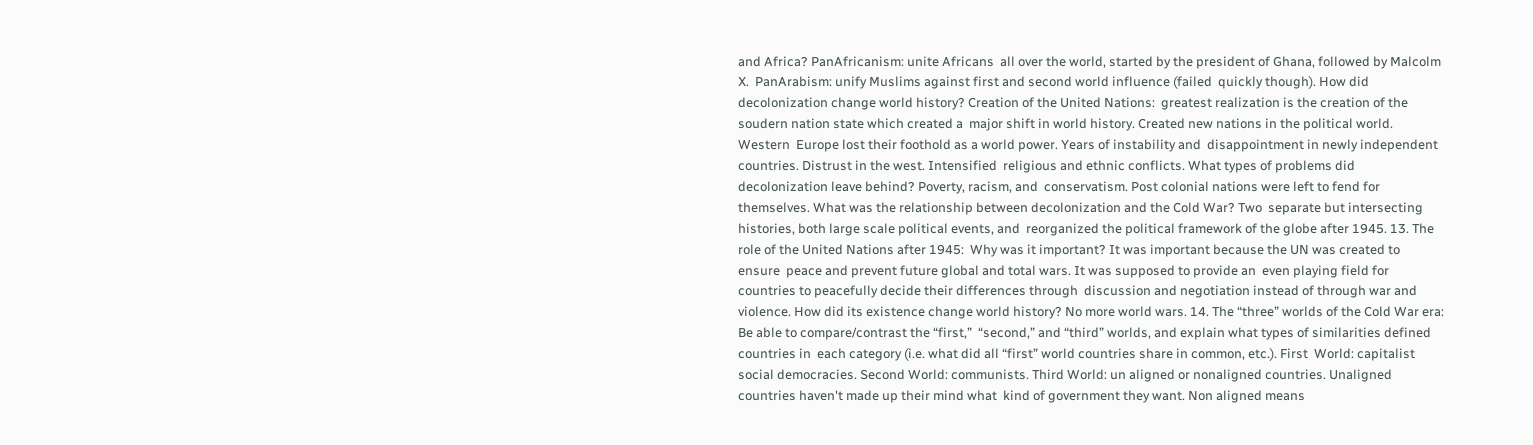and Africa? PanAfricanism: unite Africans  all over the world, started by the president of Ghana, followed by Malcolm X.  PanArabism: unify Muslims against first and second world influence (failed  quickly though). How did decolonization change world history? Creation of the United Nations:  greatest realization is the creation of the soudern nation state which created a  major shift in world history. Created new nations in the political world. Western  Europe lost their foothold as a world power. Years of instability and  disappointment in newly independent countries. Distrust in the west. Intensified  religious and ethnic conflicts. What types of problems did decolonization leave behind? Poverty, racism, and  conservatism. Post colonial nations were left to fend for themselves. What was the relationship between decolonization and the Cold War? Two  separate but intersecting histories, both large scale political events, and  reorganized the political framework of the globe after 1945. 13. The role of the United Nations after 1945:  Why was it important? It was important because the UN was created to ensure  peace and prevent future global and total wars. It was supposed to provide an  even playing field for countries to peacefully decide their differences through  discussion and negotiation instead of through war and violence. How did its existence change world history? No more world wars. 14. The “three” worlds of the Cold War era: Be able to compare/contrast the “first,”  “second,” and “third” worlds, and explain what types of similarities defined countries in  each category (i.e. what did all “first” world countries share in common, etc.). First  World: capitalist social democracies. Second World: communists. Third World: un aligned or nonaligned countries. Unaligned countries haven't made up their mind what  kind of government they want. Non aligned means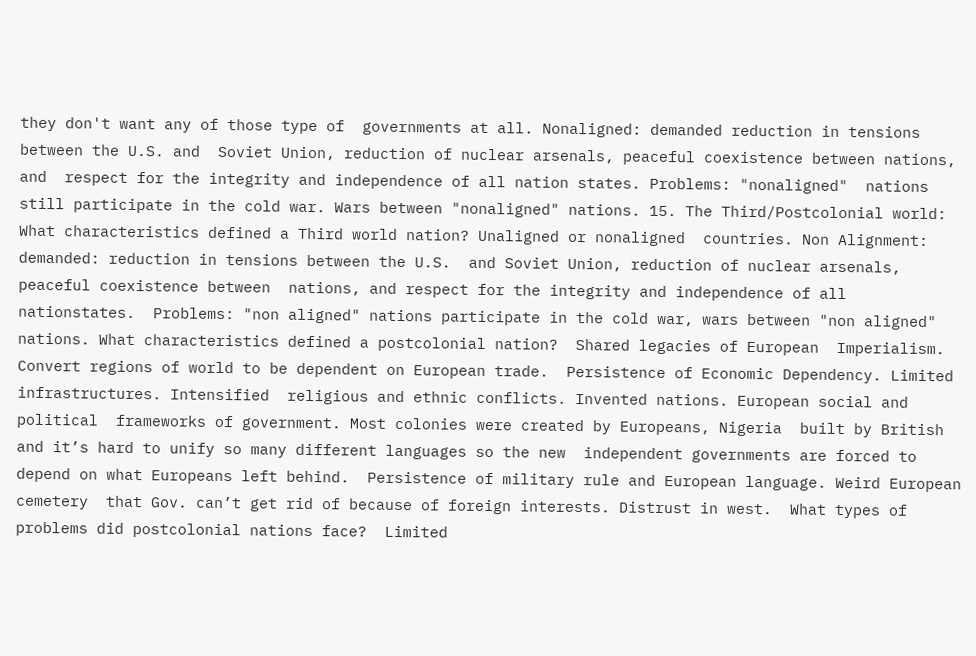they don't want any of those type of  governments at all. Nonaligned: demanded reduction in tensions between the U.S. and  Soviet Union, reduction of nuclear arsenals, peaceful coexistence between nations, and  respect for the integrity and independence of all nation states. Problems: "nonaligned"  nations still participate in the cold war. Wars between "nonaligned" nations. 15. The Third/Postcolonial world:  What characteristics defined a Third world nation? Unaligned or nonaligned  countries. Non Alignment: demanded: reduction in tensions between the U.S.  and Soviet Union, reduction of nuclear arsenals, peaceful coexistence between  nations, and respect for the integrity and independence of all nationstates.  Problems: "non aligned" nations participate in the cold war, wars between "non aligned" nations. What characteristics defined a postcolonial nation?  Shared legacies of European  Imperialism. Convert regions of world to be dependent on European trade.  Persistence of Economic Dependency. Limited infrastructures. Intensified  religious and ethnic conflicts. Invented nations. European social and political  frameworks of government. Most colonies were created by Europeans, Nigeria  built by British and it’s hard to unify so many different languages so the new  independent governments are forced to depend on what Europeans left behind.  Persistence of military rule and European language. Weird European cemetery  that Gov. can’t get rid of because of foreign interests. Distrust in west.  What types of problems did postcolonial nations face?  Limited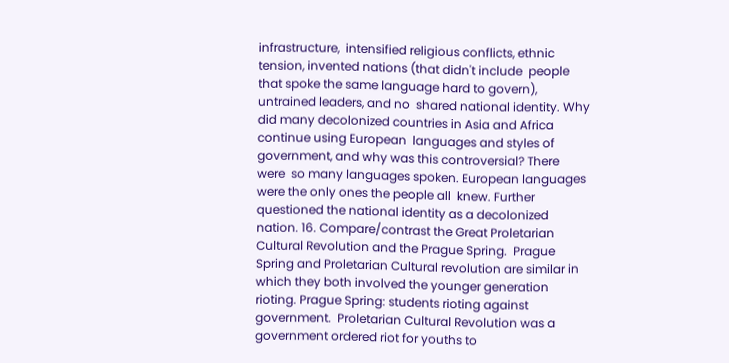infrastructure,  intensified religious conflicts, ethnic tension, invented nations (that didn't include  people that spoke the same language hard to govern), untrained leaders, and no  shared national identity. Why did many decolonized countries in Asia and Africa continue using European  languages and styles of government, and why was this controversial? There were  so many languages spoken. European languages were the only ones the people all  knew. Further questioned the national identity as a decolonized nation. 16. Compare/contrast the Great Proletarian Cultural Revolution and the Prague Spring.  Prague Spring and Proletarian Cultural revolution are similar in which they both involved the younger generation rioting. Prague Spring: students rioting against government.  Proletarian Cultural Revolution was a government ordered riot for youths to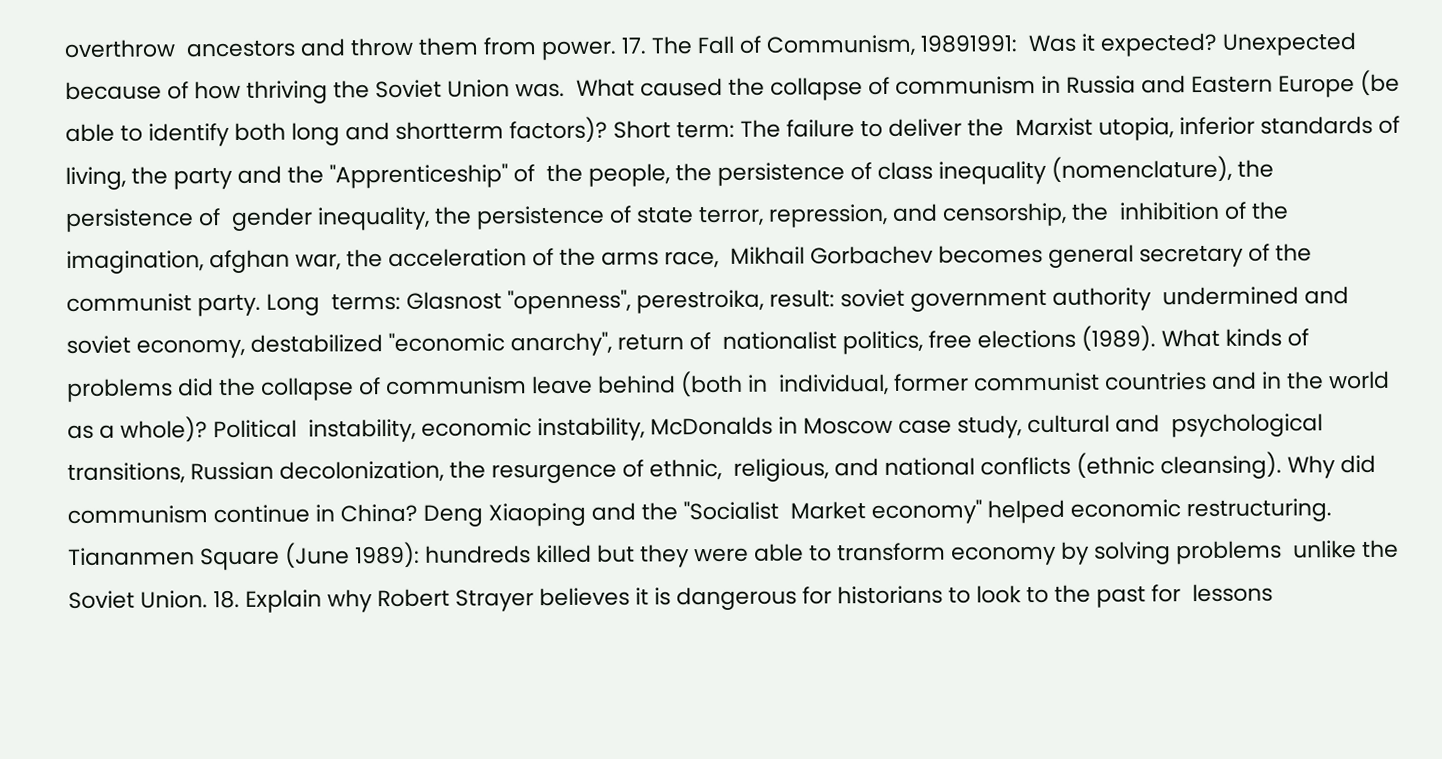overthrow  ancestors and throw them from power. 17. The Fall of Communism, 19891991:  Was it expected? Unexpected because of how thriving the Soviet Union was.  What caused the collapse of communism in Russia and Eastern Europe (be able to identify both long and shortterm factors)? Short term: The failure to deliver the  Marxist utopia, inferior standards of living, the party and the "Apprenticeship" of  the people, the persistence of class inequality (nomenclature), the persistence of  gender inequality, the persistence of state terror, repression, and censorship, the  inhibition of the imagination, afghan war, the acceleration of the arms race,  Mikhail Gorbachev becomes general secretary of the communist party. Long  terms: Glasnost "openness", perestroika, result: soviet government authority  undermined and soviet economy, destabilized "economic anarchy", return of  nationalist politics, free elections (1989). What kinds of problems did the collapse of communism leave behind (both in  individual, former communist countries and in the world as a whole)? Political  instability, economic instability, McDonalds in Moscow case study, cultural and  psychological transitions, Russian decolonization, the resurgence of ethnic,  religious, and national conflicts (ethnic cleansing). Why did communism continue in China? Deng Xiaoping and the "Socialist  Market economy" helped economic restructuring. Tiananmen Square (June 1989): hundreds killed but they were able to transform economy by solving problems  unlike the Soviet Union. 18. Explain why Robert Strayer believes it is dangerous for historians to look to the past for  lessons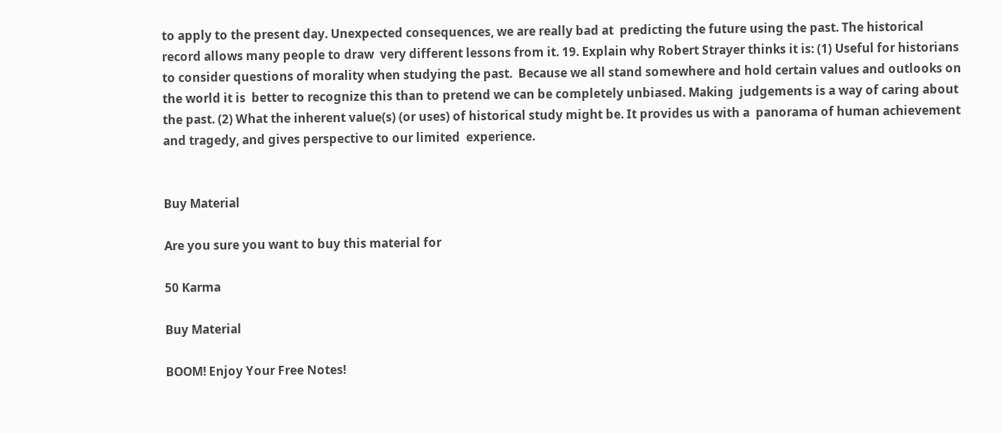to apply to the present day. Unexpected consequences, we are really bad at  predicting the future using the past. The historical record allows many people to draw  very different lessons from it. 19. Explain why Robert Strayer thinks it is: (1) Useful for historians to consider questions of morality when studying the past.  Because we all stand somewhere and hold certain values and outlooks on the world it is  better to recognize this than to pretend we can be completely unbiased. Making  judgements is a way of caring about the past. (2) What the inherent value(s) (or uses) of historical study might be. It provides us with a  panorama of human achievement and tragedy, and gives perspective to our limited  experience.


Buy Material

Are you sure you want to buy this material for

50 Karma

Buy Material

BOOM! Enjoy Your Free Notes!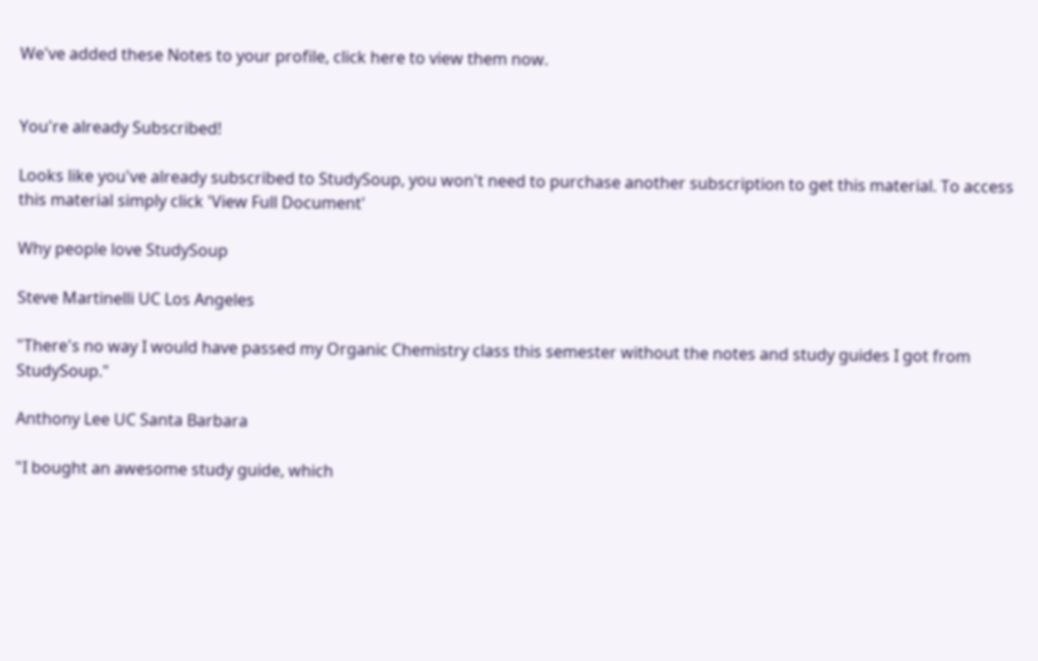We've added these Notes to your profile, click here to view them now.


You're already Subscribed!

Looks like you've already subscribed to StudySoup, you won't need to purchase another subscription to get this material. To access this material simply click 'View Full Document'

Why people love StudySoup

Steve Martinelli UC Los Angeles

"There's no way I would have passed my Organic Chemistry class this semester without the notes and study guides I got from StudySoup."

Anthony Lee UC Santa Barbara

"I bought an awesome study guide, which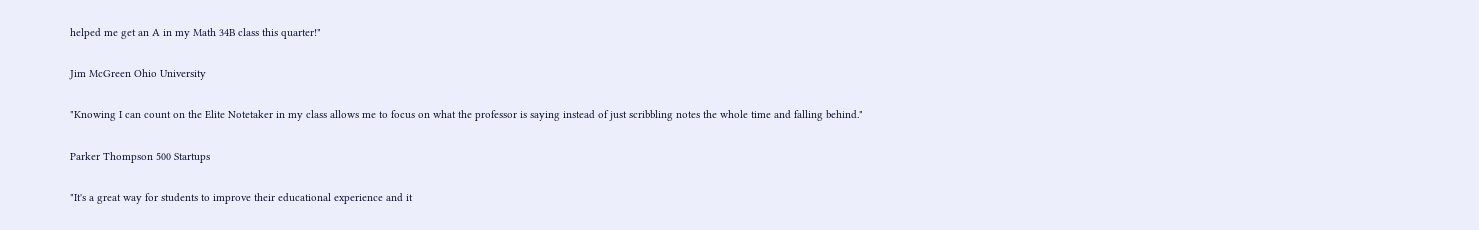helped me get an A in my Math 34B class this quarter!"

Jim McGreen Ohio University

"Knowing I can count on the Elite Notetaker in my class allows me to focus on what the professor is saying instead of just scribbling notes the whole time and falling behind."

Parker Thompson 500 Startups

"It's a great way for students to improve their educational experience and it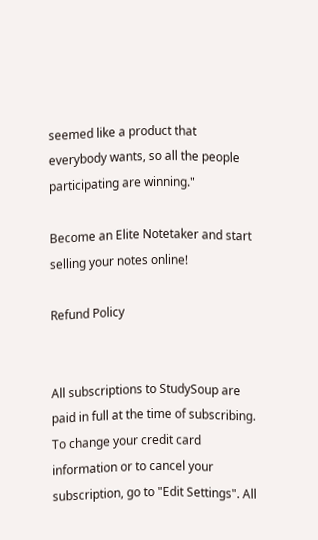seemed like a product that everybody wants, so all the people participating are winning."

Become an Elite Notetaker and start selling your notes online!

Refund Policy


All subscriptions to StudySoup are paid in full at the time of subscribing. To change your credit card information or to cancel your subscription, go to "Edit Settings". All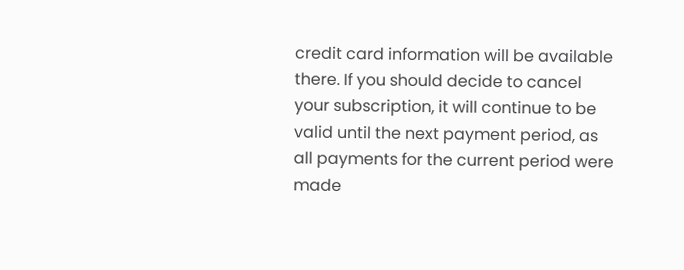credit card information will be available there. If you should decide to cancel your subscription, it will continue to be valid until the next payment period, as all payments for the current period were made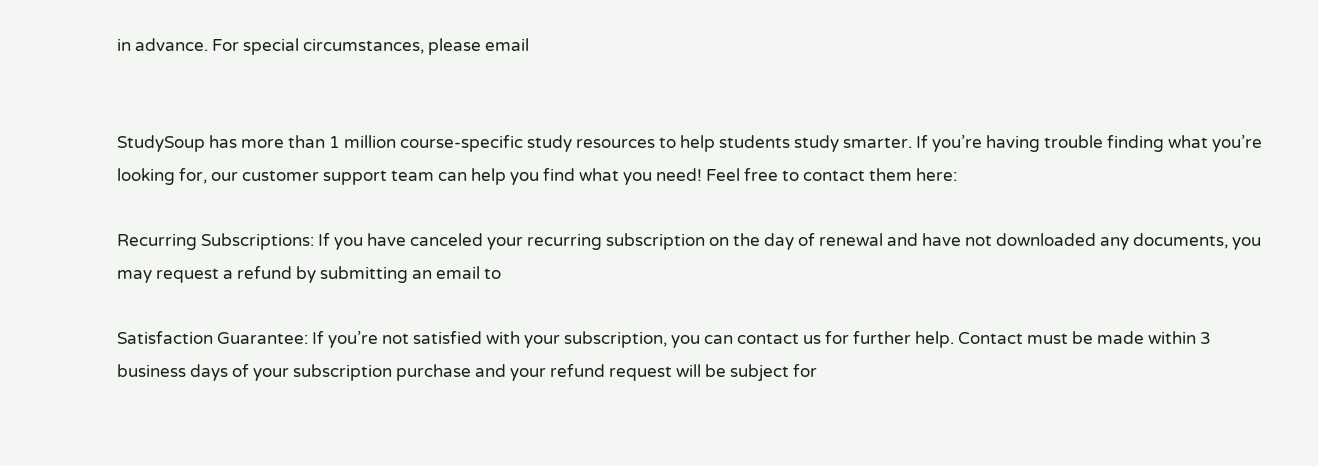in advance. For special circumstances, please email


StudySoup has more than 1 million course-specific study resources to help students study smarter. If you’re having trouble finding what you’re looking for, our customer support team can help you find what you need! Feel free to contact them here:

Recurring Subscriptions: If you have canceled your recurring subscription on the day of renewal and have not downloaded any documents, you may request a refund by submitting an email to

Satisfaction Guarantee: If you’re not satisfied with your subscription, you can contact us for further help. Contact must be made within 3 business days of your subscription purchase and your refund request will be subject for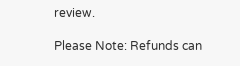review.

Please Note: Refunds can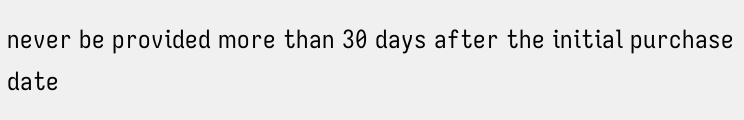never be provided more than 30 days after the initial purchase date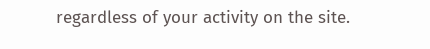regardless of your activity on the site.